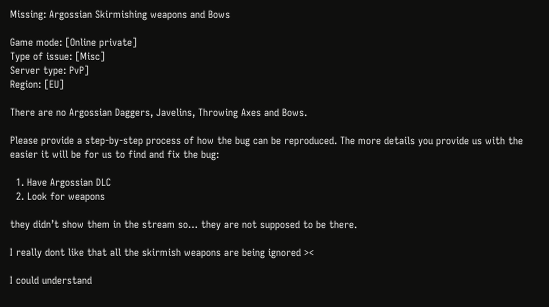Missing: Argossian Skirmishing weapons and Bows

Game mode: [Online private]
Type of issue: [Misc]
Server type: PvP]
Region: [EU]

There are no Argossian Daggers, Javelins, Throwing Axes and Bows.

Please provide a step-by-step process of how the bug can be reproduced. The more details you provide us with the easier it will be for us to find and fix the bug:

  1. Have Argossian DLC
  2. Look for weapons

they didn’t show them in the stream so… they are not supposed to be there.

I really dont like that all the skirmish weapons are being ignored ><

I could understand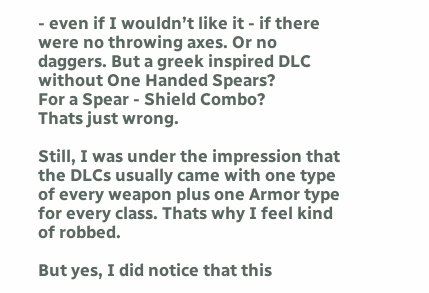- even if I wouldn’t like it - if there were no throwing axes. Or no daggers. But a greek inspired DLC without One Handed Spears?
For a Spear - Shield Combo?
Thats just wrong.

Still, I was under the impression that the DLCs usually came with one type of every weapon plus one Armor type for every class. Thats why I feel kind of robbed.

But yes, I did notice that this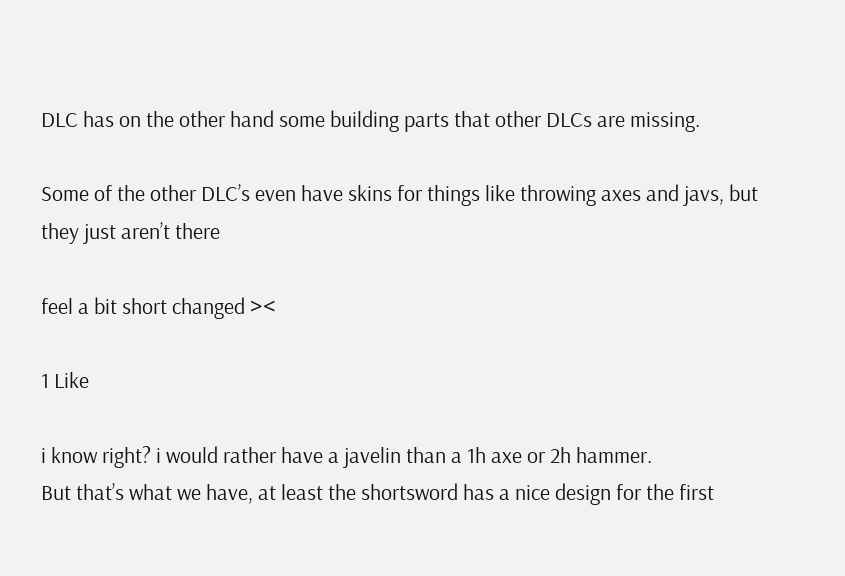DLC has on the other hand some building parts that other DLCs are missing.

Some of the other DLC’s even have skins for things like throwing axes and javs, but they just aren’t there

feel a bit short changed ><

1 Like

i know right? i would rather have a javelin than a 1h axe or 2h hammer.
But that’s what we have, at least the shortsword has a nice design for the first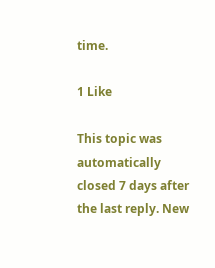time.

1 Like

This topic was automatically closed 7 days after the last reply. New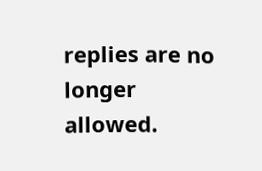replies are no longer allowed.